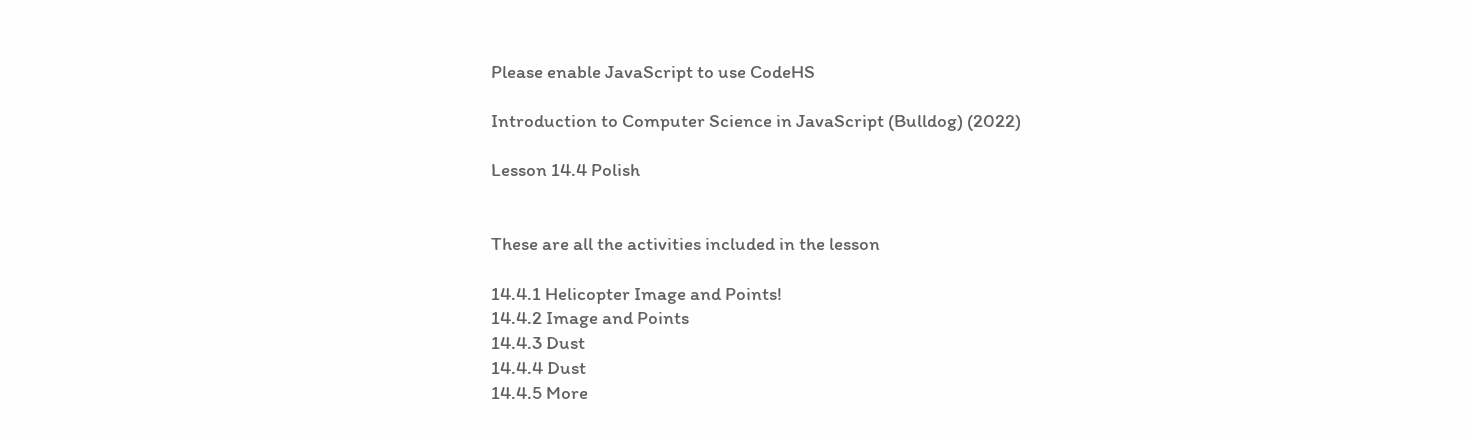Please enable JavaScript to use CodeHS

Introduction to Computer Science in JavaScript (Bulldog) (2022)

Lesson 14.4 Polish


These are all the activities included in the lesson

14.4.1 Helicopter Image and Points!
14.4.2 Image and Points
14.4.3 Dust
14.4.4 Dust
14.4.5 More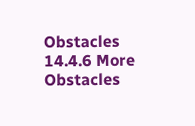Obstacles
14.4.6 More Obstacles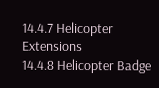14.4.7 Helicopter Extensions
14.4.8 Helicopter Badge